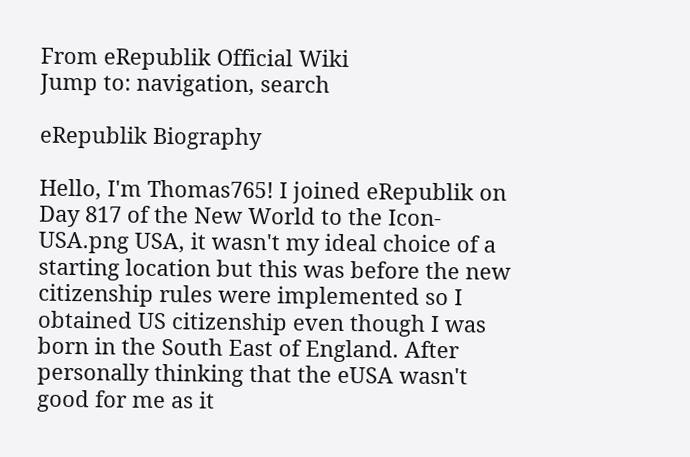From eRepublik Official Wiki
Jump to: navigation, search

eRepublik Biography

Hello, I'm Thomas765! I joined eRepublik on Day 817 of the New World to the Icon-USA.png USA, it wasn't my ideal choice of a starting location but this was before the new citizenship rules were implemented so I obtained US citizenship even though I was born in the South East of England. After personally thinking that the eUSA wasn't good for me as it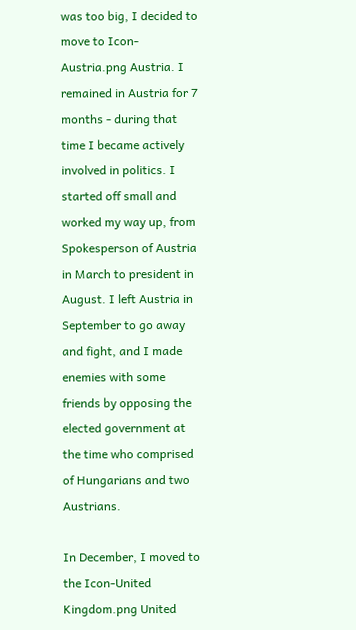was too big, I decided to move to Icon-Austria.png Austria. I remained in Austria for 7 months - during that time I became actively involved in politics. I started off small and worked my way up, from Spokesperson of Austria in March to president in August. I left Austria in September to go away and fight, and I made enemies with some friends by opposing the elected government at the time who comprised of Hungarians and two Austrians.

In December, I moved to the Icon-United Kingdom.png United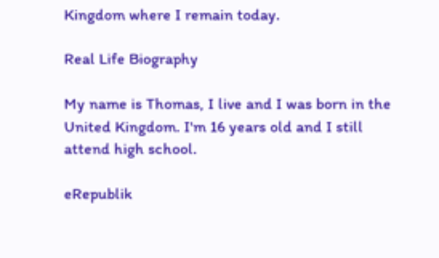Kingdom where I remain today.

Real Life Biography

My name is Thomas, I live and I was born in the United Kingdom. I'm 16 years old and I still attend high school.

eRepublik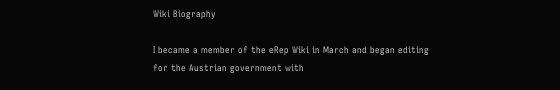Wiki Biography

I became a member of the eRep Wiki in March and began editing for the Austrian government with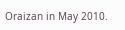Oraizan in May 2010.